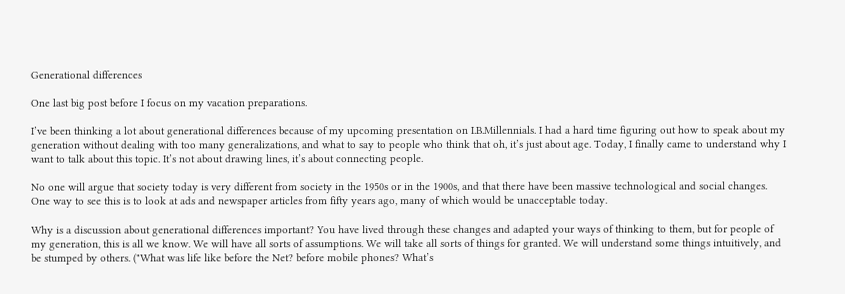Generational differences

One last big post before I focus on my vacation preparations.

I’ve been thinking a lot about generational differences because of my upcoming presentation on I.B.Millennials. I had a hard time figuring out how to speak about my generation without dealing with too many generalizations, and what to say to people who think that oh, it’s just about age. Today, I finally came to understand why I want to talk about this topic. It’s not about drawing lines, it’s about connecting people.

No one will argue that society today is very different from society in the 1950s or in the 1900s, and that there have been massive technological and social changes. One way to see this is to look at ads and newspaper articles from fifty years ago, many of which would be unacceptable today.

Why is a discussion about generational differences important? You have lived through these changes and adapted your ways of thinking to them, but for people of my generation, this is all we know. We will have all sorts of assumptions. We will take all sorts of things for granted. We will understand some things intuitively, and be stumped by others. ("What was life like before the Net? before mobile phones? What’s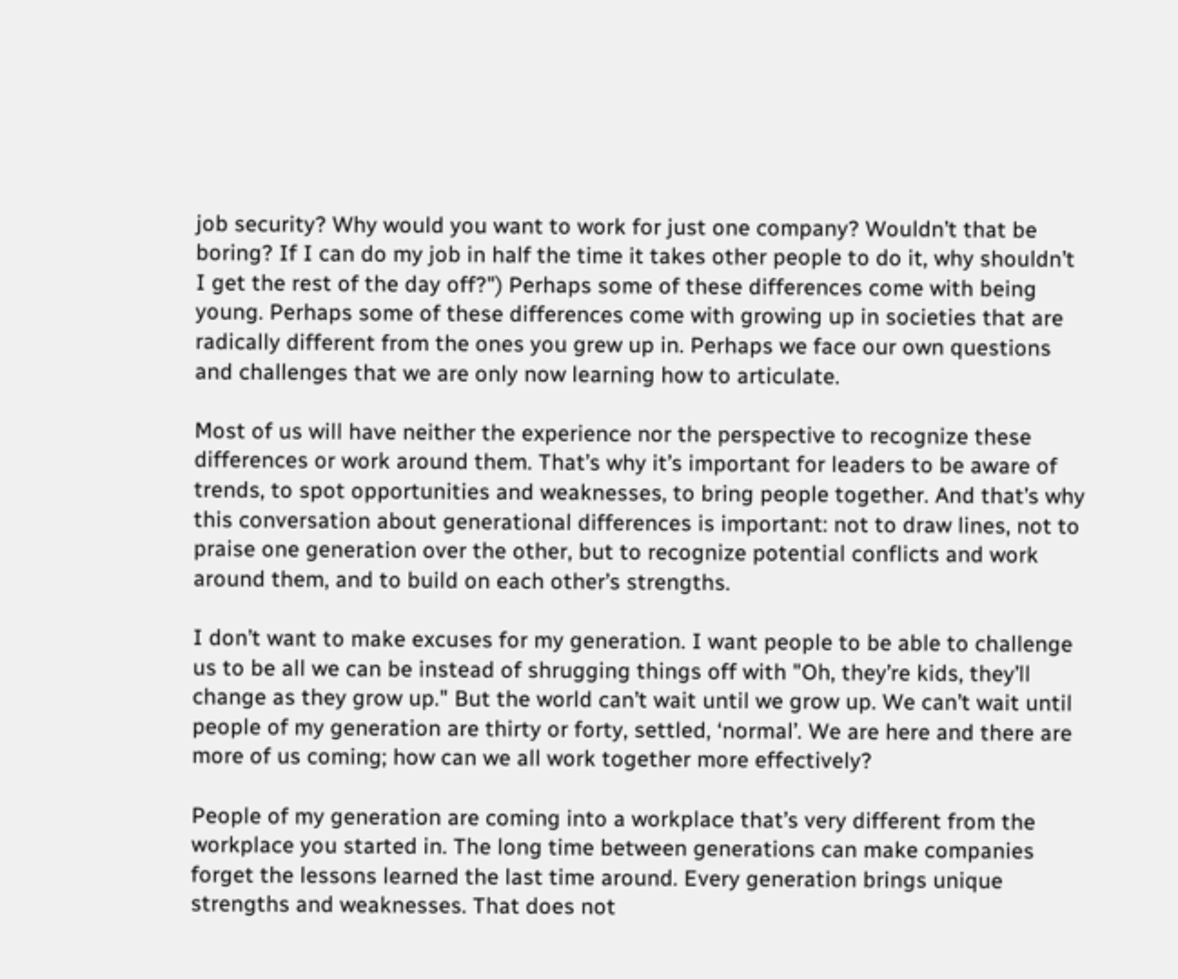job security? Why would you want to work for just one company? Wouldn’t that be boring? If I can do my job in half the time it takes other people to do it, why shouldn’t I get the rest of the day off?") Perhaps some of these differences come with being young. Perhaps some of these differences come with growing up in societies that are radically different from the ones you grew up in. Perhaps we face our own questions and challenges that we are only now learning how to articulate.

Most of us will have neither the experience nor the perspective to recognize these differences or work around them. That’s why it’s important for leaders to be aware of trends, to spot opportunities and weaknesses, to bring people together. And that’s why this conversation about generational differences is important: not to draw lines, not to praise one generation over the other, but to recognize potential conflicts and work around them, and to build on each other’s strengths.

I don’t want to make excuses for my generation. I want people to be able to challenge us to be all we can be instead of shrugging things off with "Oh, they’re kids, they’ll change as they grow up." But the world can’t wait until we grow up. We can’t wait until people of my generation are thirty or forty, settled, ‘normal’. We are here and there are more of us coming; how can we all work together more effectively?

People of my generation are coming into a workplace that’s very different from the workplace you started in. The long time between generations can make companies forget the lessons learned the last time around. Every generation brings unique strengths and weaknesses. That does not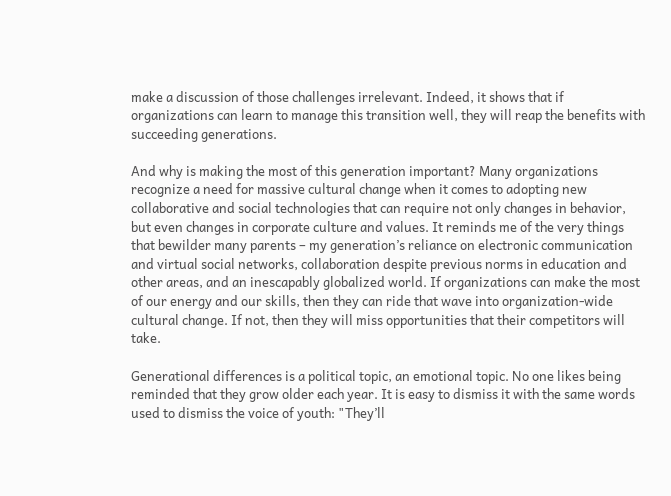make a discussion of those challenges irrelevant. Indeed, it shows that if organizations can learn to manage this transition well, they will reap the benefits with succeeding generations.

And why is making the most of this generation important? Many organizations recognize a need for massive cultural change when it comes to adopting new collaborative and social technologies that can require not only changes in behavior, but even changes in corporate culture and values. It reminds me of the very things that bewilder many parents – my generation’s reliance on electronic communication and virtual social networks, collaboration despite previous norms in education and other areas, and an inescapably globalized world. If organizations can make the most of our energy and our skills, then they can ride that wave into organization-wide cultural change. If not, then they will miss opportunities that their competitors will take.

Generational differences is a political topic, an emotional topic. No one likes being reminded that they grow older each year. It is easy to dismiss it with the same words used to dismiss the voice of youth: "They’ll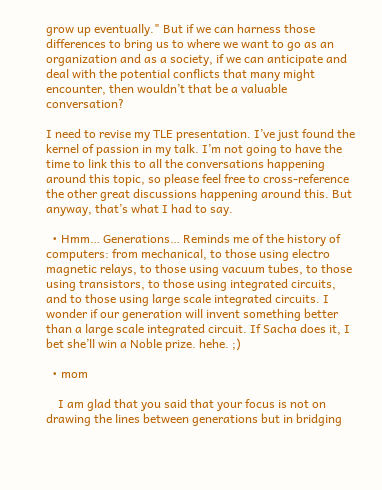grow up eventually." But if we can harness those differences to bring us to where we want to go as an organization and as a society, if we can anticipate and deal with the potential conflicts that many might encounter, then wouldn’t that be a valuable conversation?

I need to revise my TLE presentation. I’ve just found the kernel of passion in my talk. I’m not going to have the time to link this to all the conversations happening around this topic, so please feel free to cross-reference the other great discussions happening around this. But anyway, that’s what I had to say.

  • Hmm… Generations… Reminds me of the history of computers: from mechanical, to those using electro magnetic relays, to those using vacuum tubes, to those using transistors, to those using integrated circuits, and to those using large scale integrated circuits. I wonder if our generation will invent something better than a large scale integrated circuit. If Sacha does it, I bet she’ll win a Noble prize. hehe. ;)

  • mom

    I am glad that you said that your focus is not on drawing the lines between generations but in bridging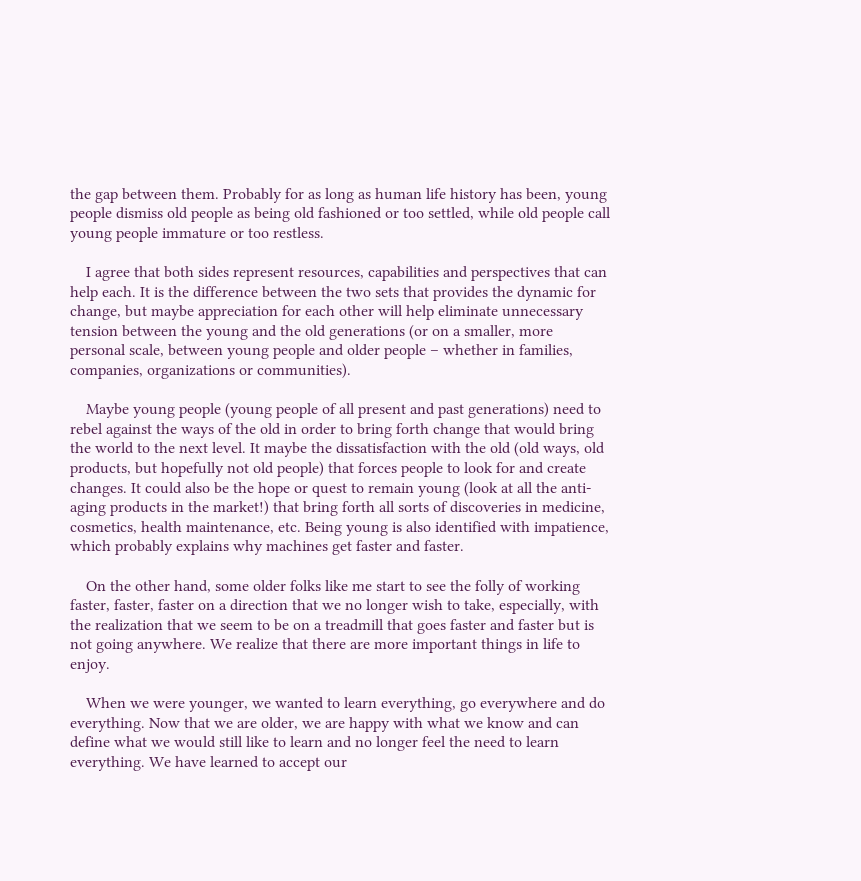the gap between them. Probably for as long as human life history has been, young people dismiss old people as being old fashioned or too settled, while old people call young people immature or too restless.

    I agree that both sides represent resources, capabilities and perspectives that can help each. It is the difference between the two sets that provides the dynamic for change, but maybe appreciation for each other will help eliminate unnecessary tension between the young and the old generations (or on a smaller, more personal scale, between young people and older people – whether in families, companies, organizations or communities).

    Maybe young people (young people of all present and past generations) need to rebel against the ways of the old in order to bring forth change that would bring the world to the next level. It maybe the dissatisfaction with the old (old ways, old products, but hopefully not old people) that forces people to look for and create changes. It could also be the hope or quest to remain young (look at all the anti-aging products in the market!) that bring forth all sorts of discoveries in medicine, cosmetics, health maintenance, etc. Being young is also identified with impatience, which probably explains why machines get faster and faster.

    On the other hand, some older folks like me start to see the folly of working faster, faster, faster on a direction that we no longer wish to take, especially, with the realization that we seem to be on a treadmill that goes faster and faster but is not going anywhere. We realize that there are more important things in life to enjoy.

    When we were younger, we wanted to learn everything, go everywhere and do everything. Now that we are older, we are happy with what we know and can define what we would still like to learn and no longer feel the need to learn everything. We have learned to accept our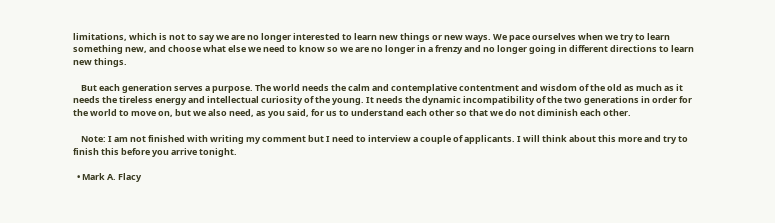limitations, which is not to say we are no longer interested to learn new things or new ways. We pace ourselves when we try to learn something new, and choose what else we need to know so we are no longer in a frenzy and no longer going in different directions to learn new things.

    But each generation serves a purpose. The world needs the calm and contemplative contentment and wisdom of the old as much as it needs the tireless energy and intellectual curiosity of the young. It needs the dynamic incompatibility of the two generations in order for the world to move on, but we also need, as you said, for us to understand each other so that we do not diminish each other.

    Note: I am not finished with writing my comment but I need to interview a couple of applicants. I will think about this more and try to finish this before you arrive tonight.

  • Mark A. Flacy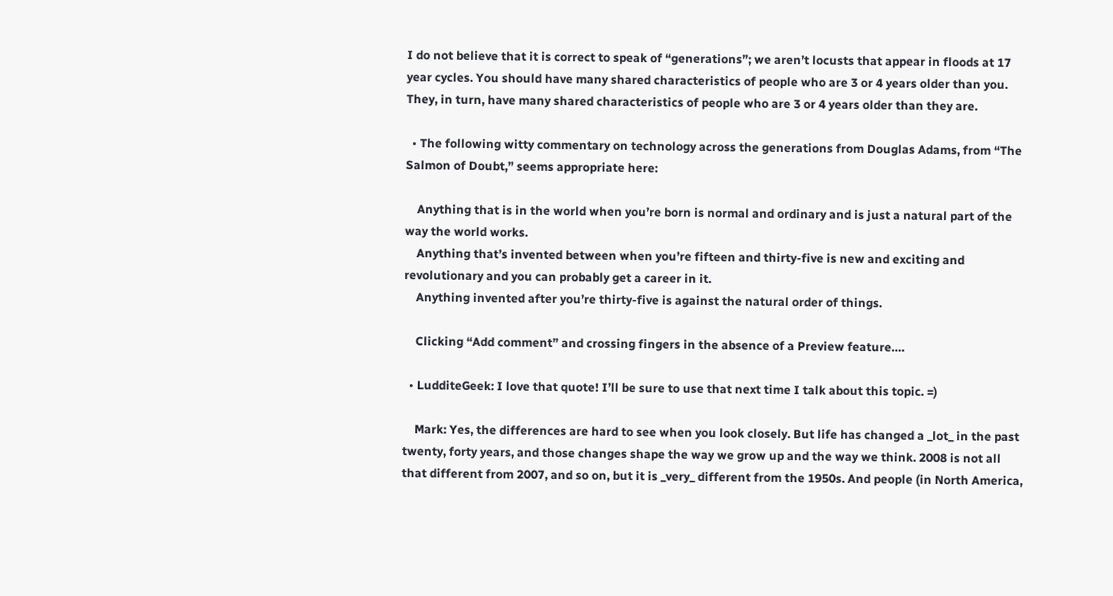I do not believe that it is correct to speak of “generations”; we aren’t locusts that appear in floods at 17 year cycles. You should have many shared characteristics of people who are 3 or 4 years older than you. They, in turn, have many shared characteristics of people who are 3 or 4 years older than they are.

  • The following witty commentary on technology across the generations from Douglas Adams, from “The Salmon of Doubt,” seems appropriate here:

    Anything that is in the world when you’re born is normal and ordinary and is just a natural part of the way the world works.
    Anything that’s invented between when you’re fifteen and thirty-five is new and exciting and revolutionary and you can probably get a career in it.
    Anything invented after you’re thirty-five is against the natural order of things.

    Clicking “Add comment” and crossing fingers in the absence of a Preview feature….

  • LudditeGeek: I love that quote! I’ll be sure to use that next time I talk about this topic. =)

    Mark: Yes, the differences are hard to see when you look closely. But life has changed a _lot_ in the past twenty, forty years, and those changes shape the way we grow up and the way we think. 2008 is not all that different from 2007, and so on, but it is _very_ different from the 1950s. And people (in North America,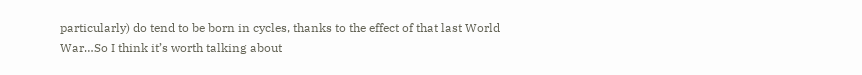particularly) do tend to be born in cycles, thanks to the effect of that last World War…So I think it’s worth talking about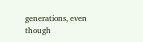generations, even though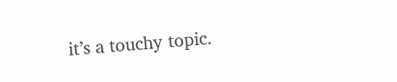it’s a touchy topic.